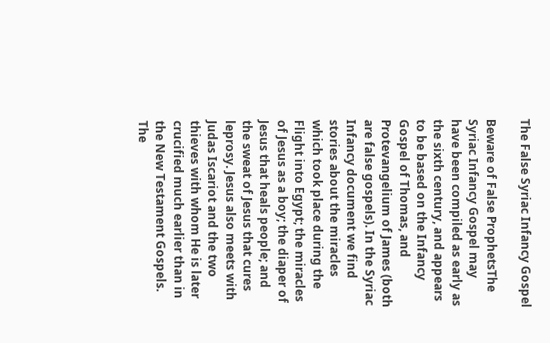The False Syriac Infancy Gospel

Beware of False ProphetsThe Syriac Infancy Gospel may have been compiled as early as the sixth century, and appears to be based on the Infancy Gospel of Thomas, and Protevangelium of James (both are false gospels). In the Syriac Infancy document we find stories about the miracles which took place during the Flight into Egypt; the miracles of Jesus as a boy; the diaper of Jesus that heals people; and the sweat of Jesus that cures leprosy. Jesus also meets with Judas Iscariot and the two thieves with whom He is later crucified much earlier than in the New Testament Gospels. The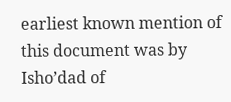earliest known mention of this document was by Isho’dad of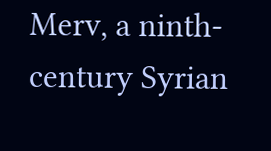Merv, a ninth-century Syrian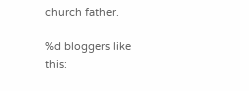church father.

%d bloggers like this: